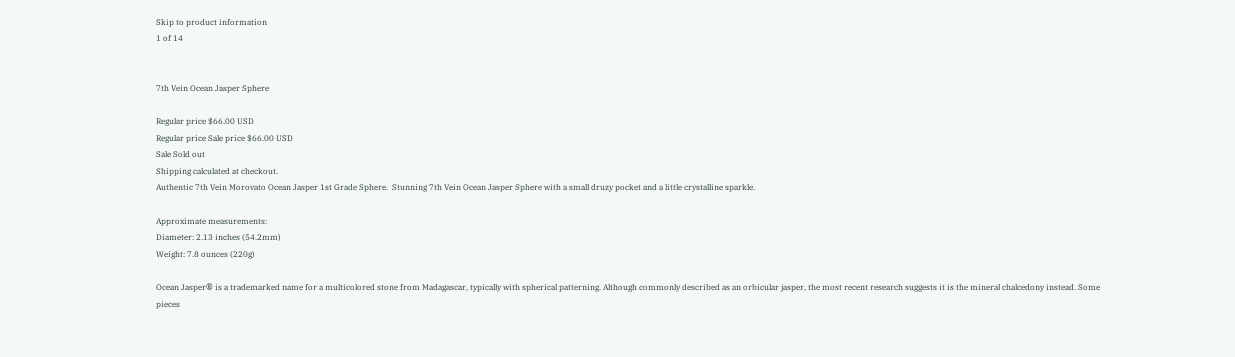Skip to product information
1 of 14


7th Vein Ocean Jasper Sphere

Regular price $66.00 USD
Regular price Sale price $66.00 USD
Sale Sold out
Shipping calculated at checkout.
Authentic 7th Vein Morovato Ocean Jasper 1st Grade Sphere.  Stunning 7th Vein Ocean Jasper Sphere with a small druzy pocket and a little crystalline sparkle.

Approximate measurements:
Diameter: 2.13 inches (54.2mm)
Weight: 7.8 ounces (220g)

Ocean Jasper® is a trademarked name for a multicolored stone from Madagascar, typically with spherical patterning. Although commonly described as an orbicular jasper, the most recent research suggests it is the mineral chalcedony instead. Some pieces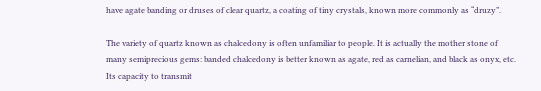have agate banding or druses of clear quartz, a coating of tiny crystals, known more commonly as “druzy”.

The variety of quartz known as chalcedony is often unfamiliar to people. It is actually the mother stone of many semiprecious gems: banded chalcedony is better known as agate, red as carnelian, and black as onyx, etc. Its capacity to transmit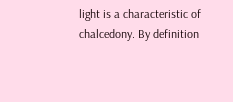light is a characteristic of chalcedony. By definition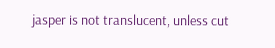jasper is not translucent, unless cut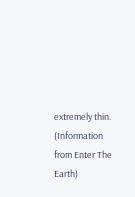extremely thin. (Information from Enter The Earth)